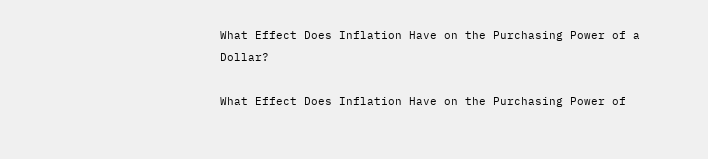What Effect Does Inflation Have on the Purchasing Power of a Dollar?

What Effect Does Inflation Have on the Purchasing Power of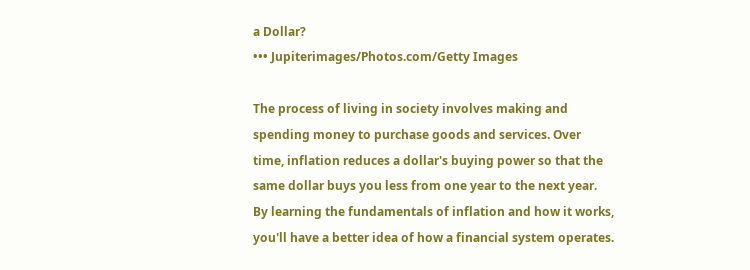a Dollar?
••• Jupiterimages/Photos.com/Getty Images

The process of living in society involves making and spending money to purchase goods and services. Over time, inflation reduces a dollar's buying power so that the same dollar buys you less from one year to the next year. By learning the fundamentals of inflation and how it works, you'll have a better idea of how a financial system operates.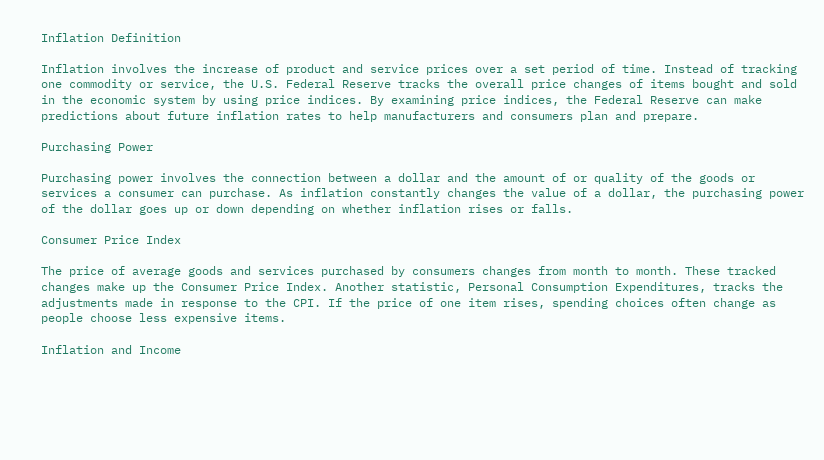Inflation Definition

Inflation involves the increase of product and service prices over a set period of time. Instead of tracking one commodity or service, the U.S. Federal Reserve tracks the overall price changes of items bought and sold in the economic system by using price indices. By examining price indices, the Federal Reserve can make predictions about future inflation rates to help manufacturers and consumers plan and prepare.

Purchasing Power

Purchasing power involves the connection between a dollar and the amount of or quality of the goods or services a consumer can purchase. As inflation constantly changes the value of a dollar, the purchasing power of the dollar goes up or down depending on whether inflation rises or falls.

Consumer Price Index

The price of average goods and services purchased by consumers changes from month to month. These tracked changes make up the Consumer Price Index. Another statistic, Personal Consumption Expenditures, tracks the adjustments made in response to the CPI. If the price of one item rises, spending choices often change as people choose less expensive items.

Inflation and Income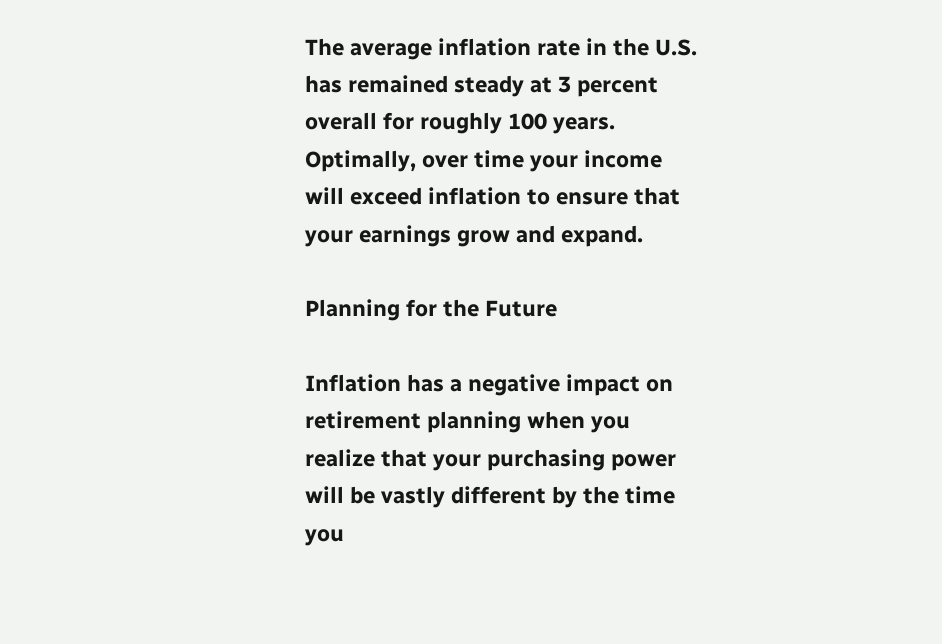The average inflation rate in the U.S. has remained steady at 3 percent overall for roughly 100 years. Optimally, over time your income will exceed inflation to ensure that your earnings grow and expand.

Planning for the Future

Inflation has a negative impact on retirement planning when you realize that your purchasing power will be vastly different by the time you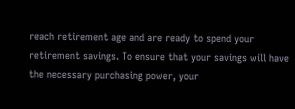reach retirement age and are ready to spend your retirement savings. To ensure that your savings will have the necessary purchasing power, your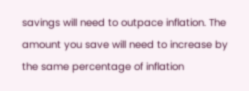savings will need to outpace inflation. The amount you save will need to increase by the same percentage of inflation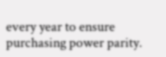every year to ensure purchasing power parity.